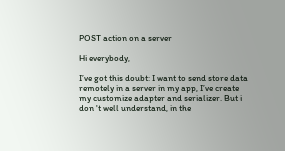POST action on a server

Hi everybody,

I’ve got this doubt: I want to send store data remotely in a server in my app, I’ve create my customize adapter and serializer. But i don 't well understand, in the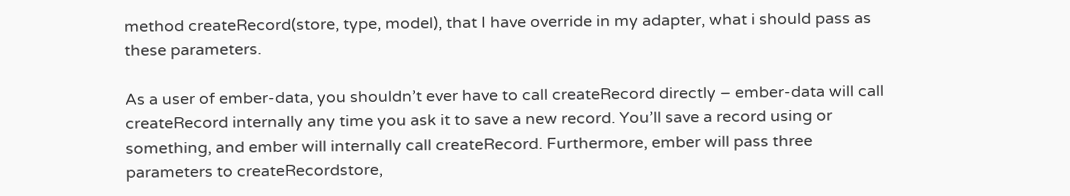method createRecord(store, type, model), that I have override in my adapter, what i should pass as these parameters.

As a user of ember-data, you shouldn’t ever have to call createRecord directly – ember-data will call createRecord internally any time you ask it to save a new record. You’ll save a record using or something, and ember will internally call createRecord. Furthermore, ember will pass three parameters to createRecordstore,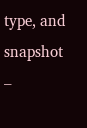type, and snapshot –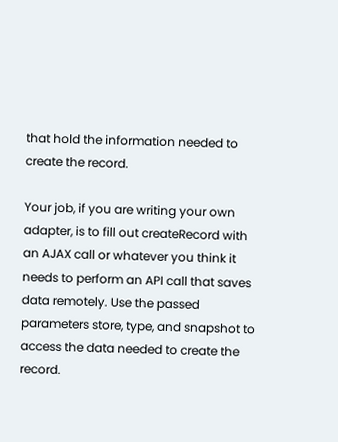that hold the information needed to create the record.

Your job, if you are writing your own adapter, is to fill out createRecord with an AJAX call or whatever you think it needs to perform an API call that saves data remotely. Use the passed parameters store, type, and snapshot to access the data needed to create the record.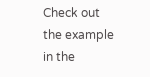Check out the example in the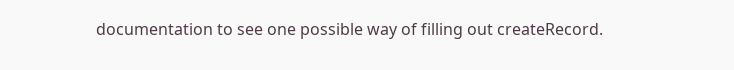documentation to see one possible way of filling out createRecord.